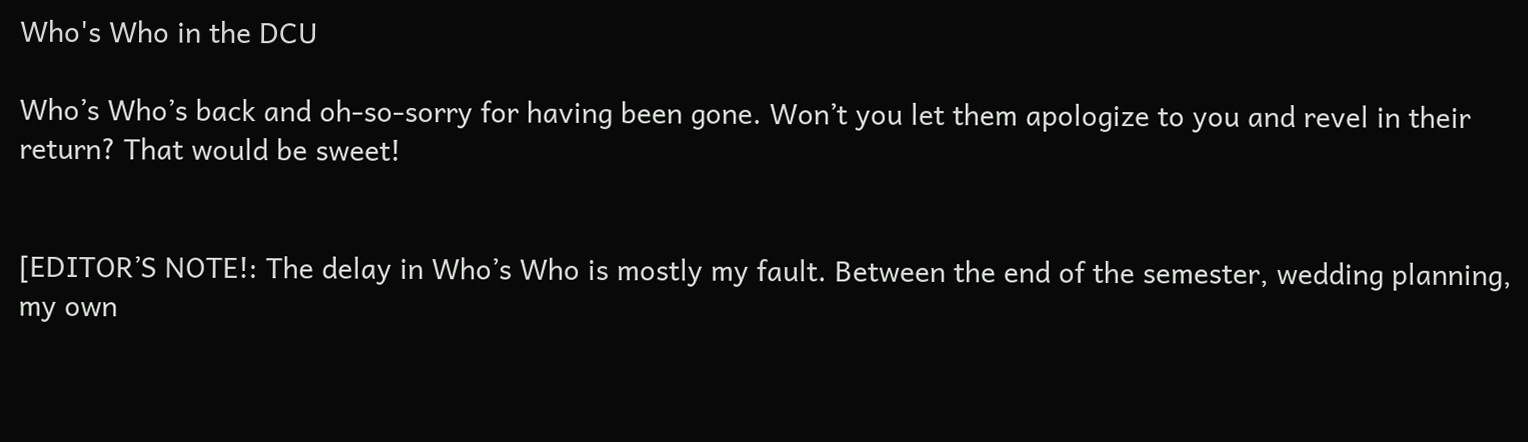Who's Who in the DCU

Who’s Who’s back and oh-so-sorry for having been gone. Won’t you let them apologize to you and revel in their return? That would be sweet!


[EDITOR’S NOTE!: The delay in Who’s Who is mostly my fault. Between the end of the semester, wedding planning, my own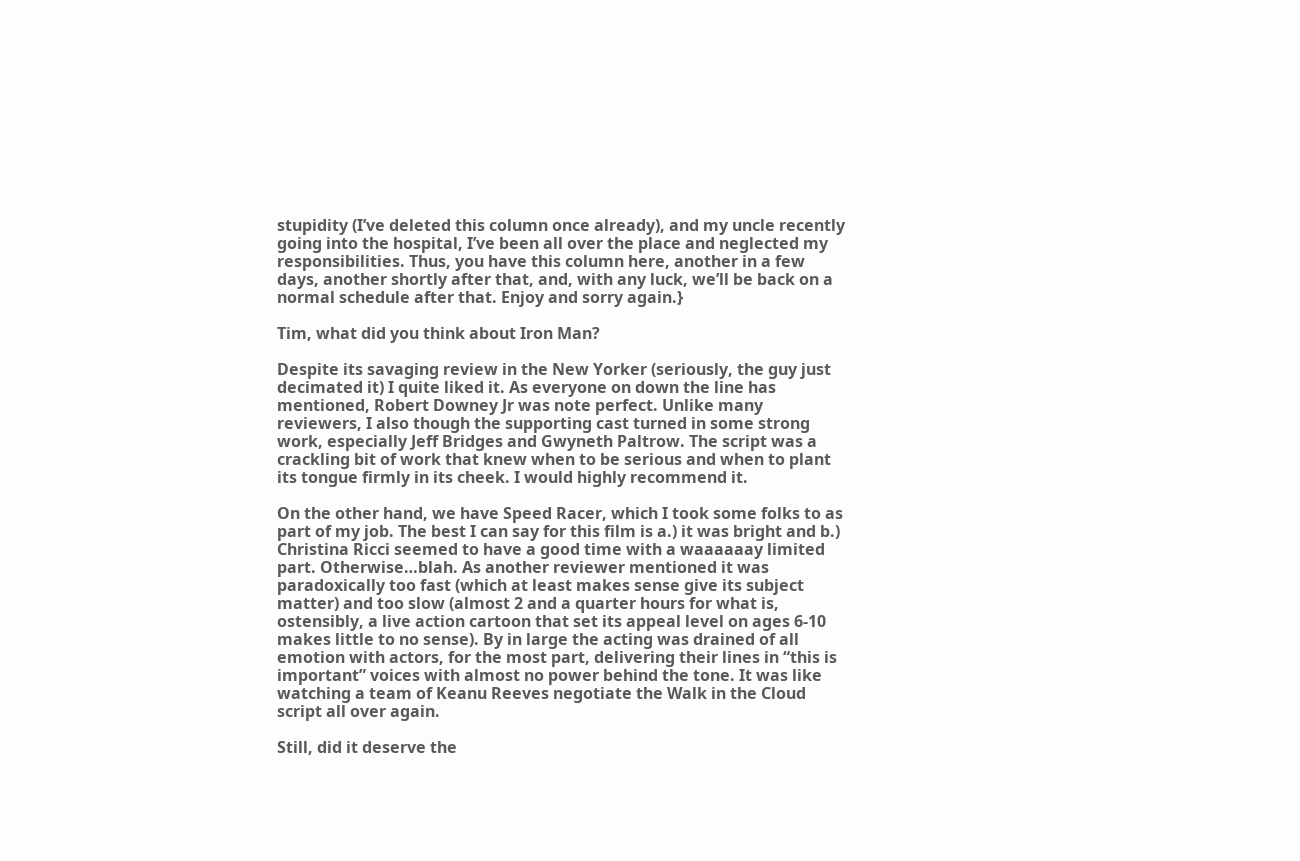stupidity (I’ve deleted this column once already), and my uncle recently going into the hospital, I’ve been all over the place and neglected my responsibilities. Thus, you have this column here, another in a few days, another shortly after that, and, with any luck, we’ll be back on a normal schedule after that. Enjoy and sorry again.}

Tim, what did you think about Iron Man?

Despite its savaging review in the New Yorker (seriously, the guy just decimated it) I quite liked it. As everyone on down the line has mentioned, Robert Downey Jr was note perfect. Unlike many reviewers, I also though the supporting cast turned in some strong work, especially Jeff Bridges and Gwyneth Paltrow. The script was a crackling bit of work that knew when to be serious and when to plant its tongue firmly in its cheek. I would highly recommend it.

On the other hand, we have Speed Racer, which I took some folks to as part of my job. The best I can say for this film is a.) it was bright and b.) Christina Ricci seemed to have a good time with a waaaaaay limited part. Otherwise…blah. As another reviewer mentioned it was paradoxically too fast (which at least makes sense give its subject matter) and too slow (almost 2 and a quarter hours for what is, ostensibly, a live action cartoon that set its appeal level on ages 6-10 makes little to no sense). By in large the acting was drained of all emotion with actors, for the most part, delivering their lines in “this is important” voices with almost no power behind the tone. It was like watching a team of Keanu Reeves negotiate the Walk in the Cloud script all over again.

Still, did it deserve the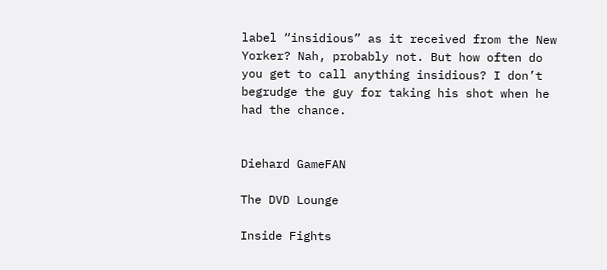label “insidious” as it received from the New Yorker? Nah, probably not. But how often do you get to call anything insidious? I don’t begrudge the guy for taking his shot when he had the chance.


Diehard GameFAN

The DVD Lounge

Inside Fights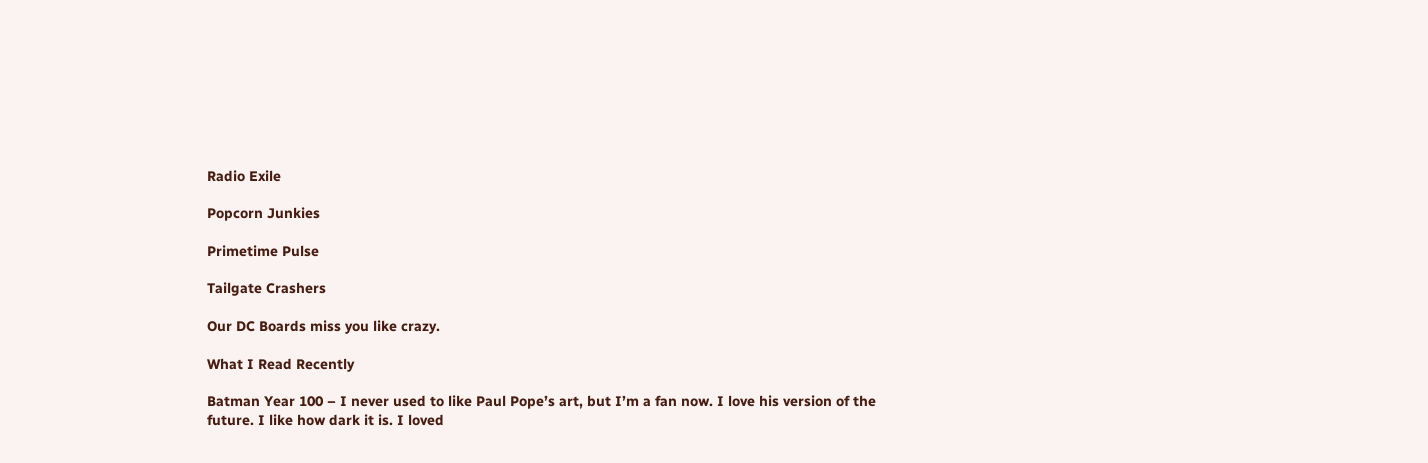Radio Exile

Popcorn Junkies

Primetime Pulse

Tailgate Crashers

Our DC Boards miss you like crazy.

What I Read Recently

Batman Year 100 – I never used to like Paul Pope’s art, but I’m a fan now. I love his version of the future. I like how dark it is. I loved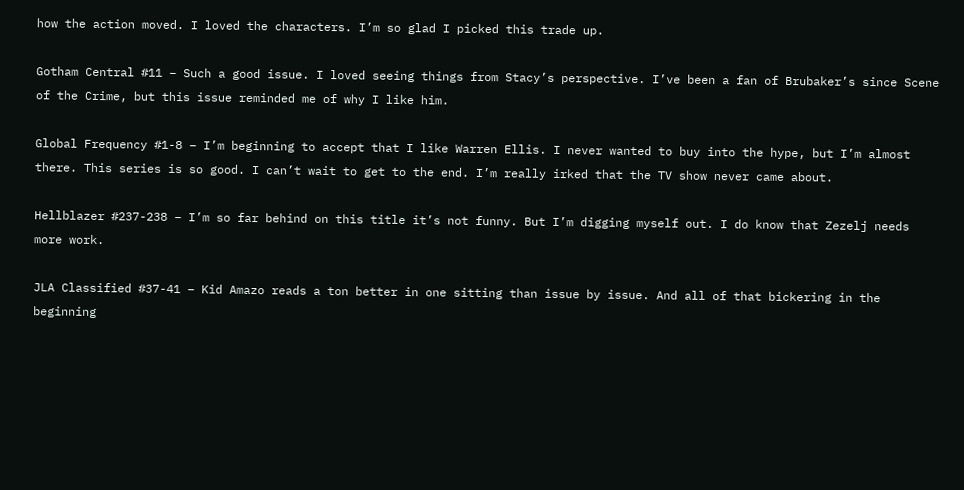how the action moved. I loved the characters. I’m so glad I picked this trade up.

Gotham Central #11 – Such a good issue. I loved seeing things from Stacy’s perspective. I’ve been a fan of Brubaker’s since Scene of the Crime, but this issue reminded me of why I like him.

Global Frequency #1-8 – I’m beginning to accept that I like Warren Ellis. I never wanted to buy into the hype, but I’m almost there. This series is so good. I can’t wait to get to the end. I’m really irked that the TV show never came about.

Hellblazer #237-238 – I’m so far behind on this title it’s not funny. But I’m digging myself out. I do know that Zezelj needs more work.

JLA Classified #37-41 – Kid Amazo reads a ton better in one sitting than issue by issue. And all of that bickering in the beginning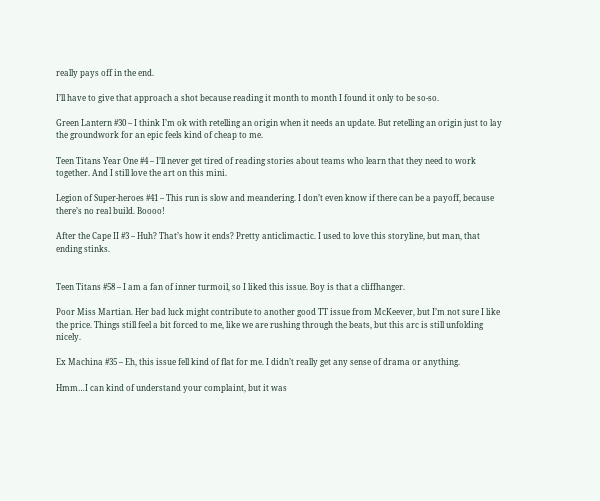really pays off in the end.

I’ll have to give that approach a shot because reading it month to month I found it only to be so-so.

Green Lantern #30 – I think I’m ok with retelling an origin when it needs an update. But retelling an origin just to lay the groundwork for an epic feels kind of cheap to me.

Teen Titans Year One #4 – I’ll never get tired of reading stories about teams who learn that they need to work together. And I still love the art on this mini.

Legion of Super-heroes #41 – This run is slow and meandering. I don’t even know if there can be a payoff, because there’s no real build. Boooo!

After the Cape II #3 – Huh? That’s how it ends? Pretty anticlimactic. I used to love this storyline, but man, that ending stinks.


Teen Titans #58 – I am a fan of inner turmoil, so I liked this issue. Boy is that a cliffhanger.

Poor Miss Martian. Her bad luck might contribute to another good TT issue from McKeever, but I’m not sure I like the price. Things still feel a bit forced to me, like we are rushing through the beats, but this arc is still unfolding nicely.

Ex Machina #35 – Eh, this issue fell kind of flat for me. I didn’t really get any sense of drama or anything.

Hmm…I can kind of understand your complaint, but it was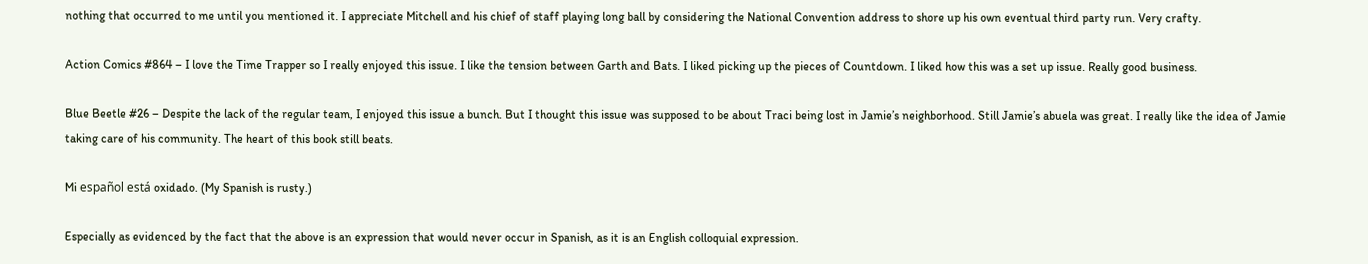nothing that occurred to me until you mentioned it. I appreciate Mitchell and his chief of staff playing long ball by considering the National Convention address to shore up his own eventual third party run. Very crafty.

Action Comics #864 – I love the Time Trapper so I really enjoyed this issue. I like the tension between Garth and Bats. I liked picking up the pieces of Countdown. I liked how this was a set up issue. Really good business.

Blue Beetle #26 – Despite the lack of the regular team, I enjoyed this issue a bunch. But I thought this issue was supposed to be about Traci being lost in Jamie’s neighborhood. Still Jamie’s abuela was great. I really like the idea of Jamie taking care of his community. The heart of this book still beats.

Mi español está oxidado. (My Spanish is rusty.)

Especially as evidenced by the fact that the above is an expression that would never occur in Spanish, as it is an English colloquial expression.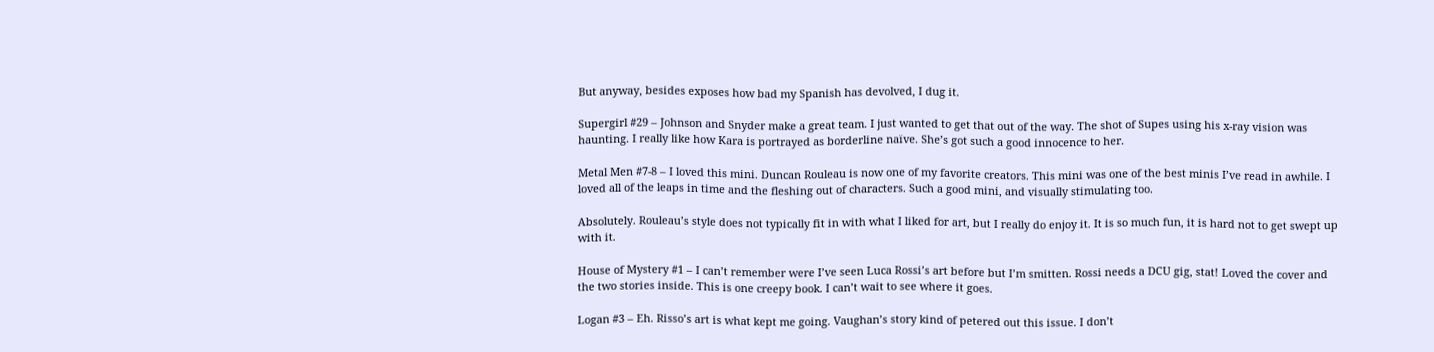But anyway, besides exposes how bad my Spanish has devolved, I dug it.

Supergirl #29 – Johnson and Snyder make a great team. I just wanted to get that out of the way. The shot of Supes using his x-ray vision was haunting. I really like how Kara is portrayed as borderline naïve. She’s got such a good innocence to her.

Metal Men #7-8 – I loved this mini. Duncan Rouleau is now one of my favorite creators. This mini was one of the best minis I’ve read in awhile. I loved all of the leaps in time and the fleshing out of characters. Such a good mini, and visually stimulating too.

Absolutely. Rouleau’s style does not typically fit in with what I liked for art, but I really do enjoy it. It is so much fun, it is hard not to get swept up with it.

House of Mystery #1 – I can’t remember were I’ve seen Luca Rossi’s art before but I’m smitten. Rossi needs a DCU gig, stat! Loved the cover and the two stories inside. This is one creepy book. I can’t wait to see where it goes.

Logan #3 – Eh. Risso’s art is what kept me going. Vaughan’s story kind of petered out this issue. I don’t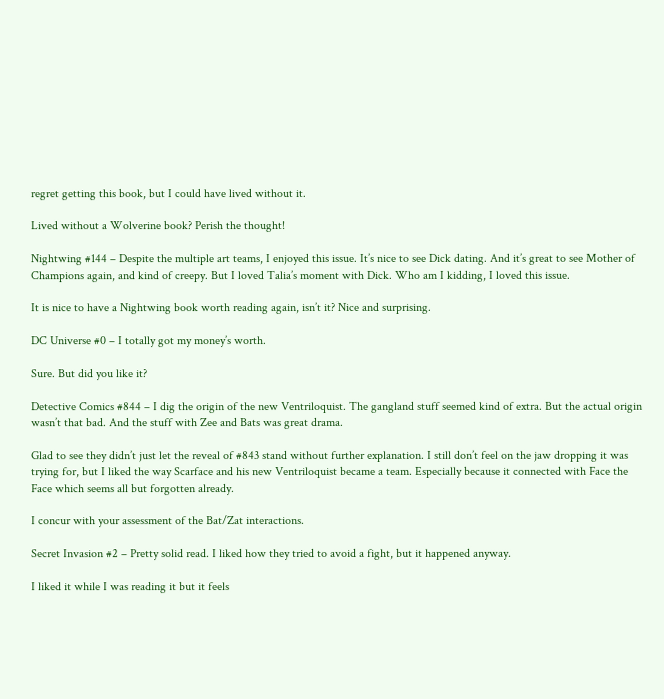regret getting this book, but I could have lived without it.

Lived without a Wolverine book? Perish the thought!

Nightwing #144 – Despite the multiple art teams, I enjoyed this issue. It’s nice to see Dick dating. And it’s great to see Mother of Champions again, and kind of creepy. But I loved Talia’s moment with Dick. Who am I kidding, I loved this issue.

It is nice to have a Nightwing book worth reading again, isn’t it? Nice and surprising.

DC Universe #0 – I totally got my money’s worth.

Sure. But did you like it?

Detective Comics #844 – I dig the origin of the new Ventriloquist. The gangland stuff seemed kind of extra. But the actual origin wasn’t that bad. And the stuff with Zee and Bats was great drama.

Glad to see they didn’t just let the reveal of #843 stand without further explanation. I still don’t feel on the jaw dropping it was trying for, but I liked the way Scarface and his new Ventriloquist became a team. Especially because it connected with Face the Face which seems all but forgotten already.

I concur with your assessment of the Bat/Zat interactions.

Secret Invasion #2 – Pretty solid read. I liked how they tried to avoid a fight, but it happened anyway.

I liked it while I was reading it but it feels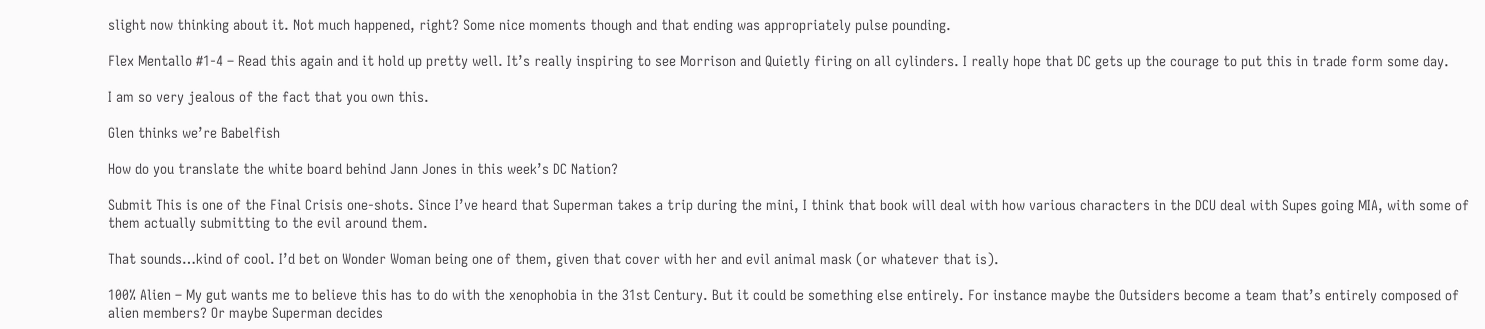slight now thinking about it. Not much happened, right? Some nice moments though and that ending was appropriately pulse pounding.

Flex Mentallo #1-4 – Read this again and it hold up pretty well. It’s really inspiring to see Morrison and Quietly firing on all cylinders. I really hope that DC gets up the courage to put this in trade form some day.

I am so very jealous of the fact that you own this.

Glen thinks we’re Babelfish

How do you translate the white board behind Jann Jones in this week’s DC Nation?

Submit This is one of the Final Crisis one-shots. Since I’ve heard that Superman takes a trip during the mini, I think that book will deal with how various characters in the DCU deal with Supes going MIA, with some of them actually submitting to the evil around them.

That sounds…kind of cool. I’d bet on Wonder Woman being one of them, given that cover with her and evil animal mask (or whatever that is).

100% Alien – My gut wants me to believe this has to do with the xenophobia in the 31st Century. But it could be something else entirely. For instance maybe the Outsiders become a team that’s entirely composed of alien members? Or maybe Superman decides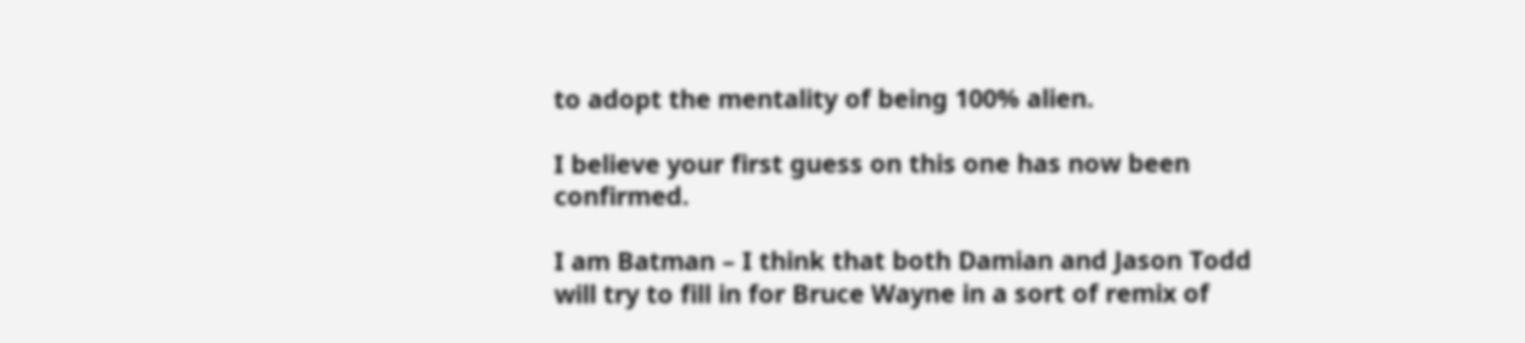to adopt the mentality of being 100% alien.

I believe your first guess on this one has now been confirmed.

I am Batman – I think that both Damian and Jason Todd will try to fill in for Bruce Wayne in a sort of remix of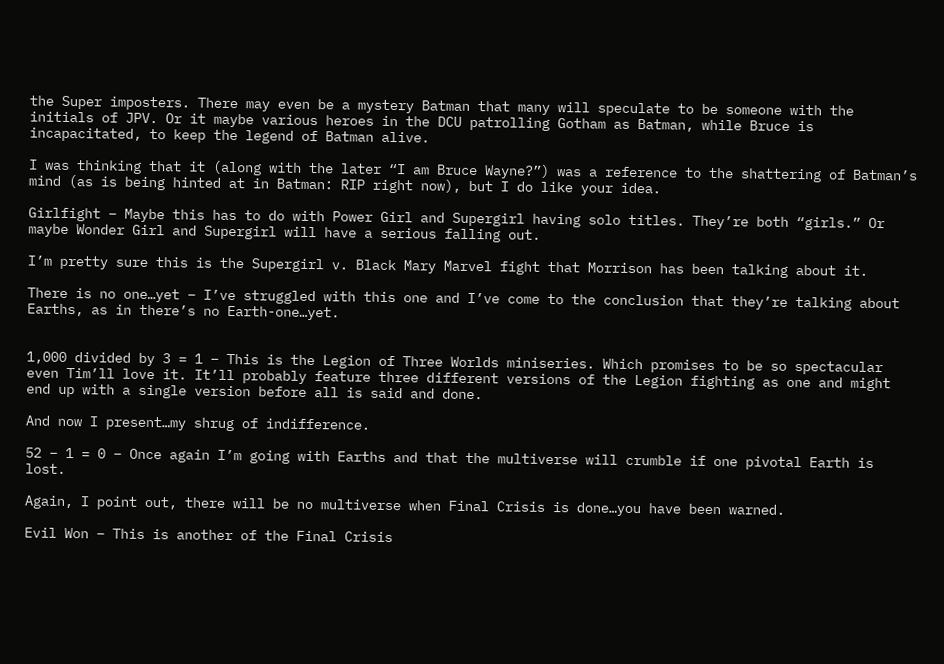the Super imposters. There may even be a mystery Batman that many will speculate to be someone with the initials of JPV. Or it maybe various heroes in the DCU patrolling Gotham as Batman, while Bruce is incapacitated, to keep the legend of Batman alive.

I was thinking that it (along with the later “I am Bruce Wayne?”) was a reference to the shattering of Batman’s mind (as is being hinted at in Batman: RIP right now), but I do like your idea.

Girlfight – Maybe this has to do with Power Girl and Supergirl having solo titles. They’re both “girls.” Or maybe Wonder Girl and Supergirl will have a serious falling out.

I’m pretty sure this is the Supergirl v. Black Mary Marvel fight that Morrison has been talking about it.

There is no one…yet – I’ve struggled with this one and I’ve come to the conclusion that they’re talking about Earths, as in there’s no Earth-one…yet.


1,000 divided by 3 = 1 – This is the Legion of Three Worlds miniseries. Which promises to be so spectacular even Tim’ll love it. It’ll probably feature three different versions of the Legion fighting as one and might end up with a single version before all is said and done.

And now I present…my shrug of indifference.

52 – 1 = 0 – Once again I’m going with Earths and that the multiverse will crumble if one pivotal Earth is lost.

Again, I point out, there will be no multiverse when Final Crisis is done…you have been warned.

Evil Won – This is another of the Final Crisis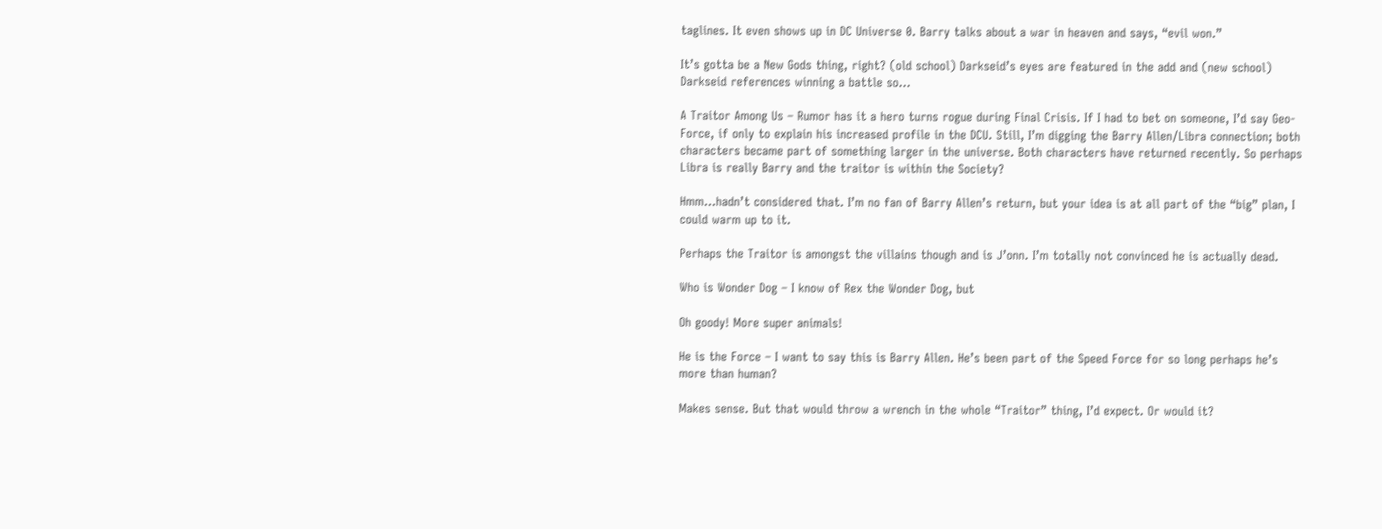taglines. It even shows up in DC Universe 0. Barry talks about a war in heaven and says, “evil won.”

It’s gotta be a New Gods thing, right? (old school) Darkseid’s eyes are featured in the add and (new school) Darkseid references winning a battle so…

A Traitor Among Us – Rumor has it a hero turns rogue during Final Crisis. If I had to bet on someone, I’d say Geo-Force, if only to explain his increased profile in the DCU. Still, I’m digging the Barry Allen/Libra connection; both characters became part of something larger in the universe. Both characters have returned recently. So perhaps Libra is really Barry and the traitor is within the Society?

Hmm…hadn’t considered that. I’m no fan of Barry Allen’s return, but your idea is at all part of the “big” plan, I could warm up to it.

Perhaps the Traitor is amongst the villains though and is J’onn. I’m totally not convinced he is actually dead.

Who is Wonder Dog – I know of Rex the Wonder Dog, but

Oh goody! More super animals!

He is the Force – I want to say this is Barry Allen. He’s been part of the Speed Force for so long perhaps he’s more than human?

Makes sense. But that would throw a wrench in the whole “Traitor” thing, I’d expect. Or would it?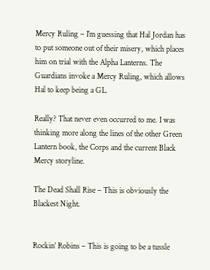Mercy Ruling – I’m guessing that Hal Jordan has to put someone out of their misery, which places him on trial with the Alpha Lanterns. The Guardians invoke a Mercy Ruling, which allows Hal to keep being a GL.

Really? That never even occurred to me. I was thinking more along the lines of the other Green Lantern book, the Corps and the current Black Mercy storyline.

The Dead Shall Rise – This is obviously the Blackest Night.


Rockin’ Robins – This is going to be a tussle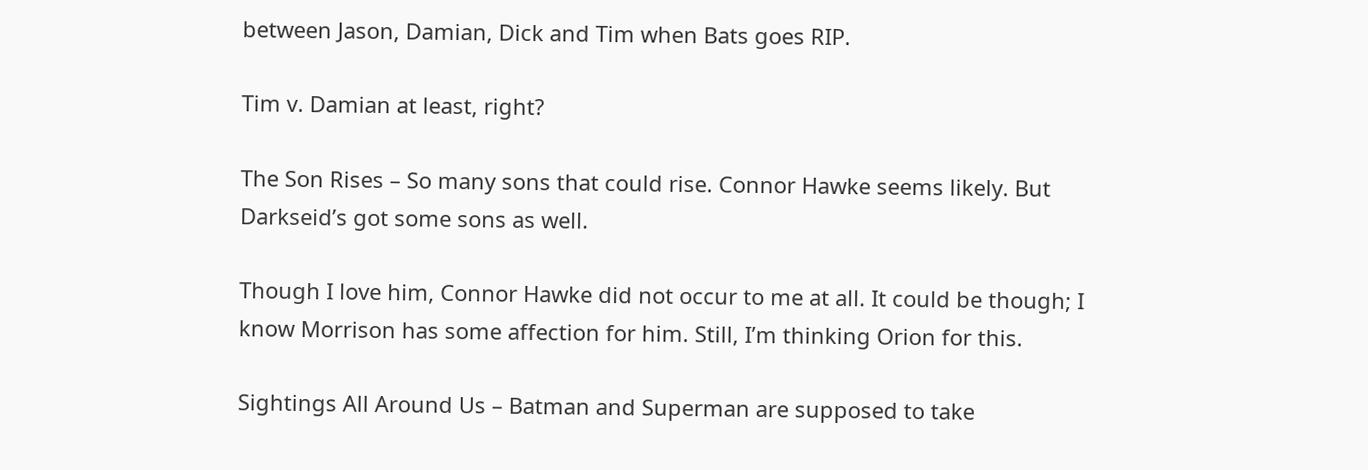between Jason, Damian, Dick and Tim when Bats goes RIP.

Tim v. Damian at least, right?

The Son Rises – So many sons that could rise. Connor Hawke seems likely. But Darkseid’s got some sons as well.

Though I love him, Connor Hawke did not occur to me at all. It could be though; I know Morrison has some affection for him. Still, I’m thinking Orion for this.

Sightings All Around Us – Batman and Superman are supposed to take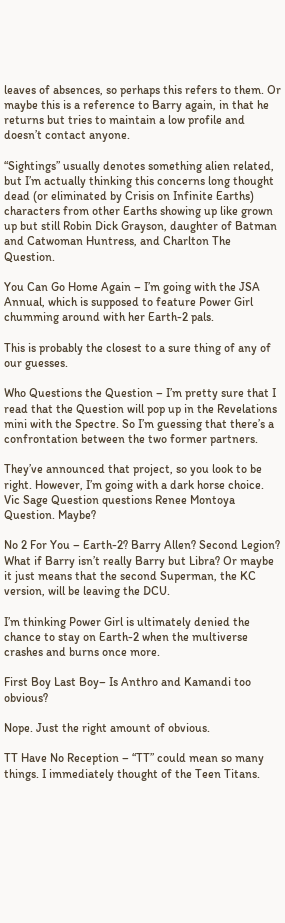leaves of absences, so perhaps this refers to them. Or maybe this is a reference to Barry again, in that he returns but tries to maintain a low profile and doesn’t contact anyone.

“Sightings” usually denotes something alien related, but I’m actually thinking this concerns long thought dead (or eliminated by Crisis on Infinite Earths) characters from other Earths showing up like grown up but still Robin Dick Grayson, daughter of Batman and Catwoman Huntress, and Charlton The Question.

You Can Go Home Again – I’m going with the JSA Annual, which is supposed to feature Power Girl chumming around with her Earth-2 pals.

This is probably the closest to a sure thing of any of our guesses.

Who Questions the Question – I’m pretty sure that I read that the Question will pop up in the Revelations mini with the Spectre. So I’m guessing that there’s a confrontation between the two former partners.

They’ve announced that project, so you look to be right. However, I’m going with a dark horse choice. Vic Sage Question questions Renee Montoya Question. Maybe?

No 2 For You – Earth-2? Barry Allen? Second Legion? What if Barry isn’t really Barry but Libra? Or maybe it just means that the second Superman, the KC version, will be leaving the DCU.

I’m thinking Power Girl is ultimately denied the chance to stay on Earth-2 when the multiverse crashes and burns once more.

First Boy Last Boy– Is Anthro and Kamandi too obvious?

Nope. Just the right amount of obvious.

TT Have No Reception – “TT” could mean so many things. I immediately thought of the Teen Titans.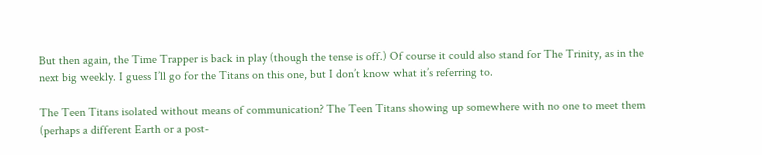But then again, the Time Trapper is back in play (though the tense is off.) Of course it could also stand for The Trinity, as in the next big weekly. I guess I’ll go for the Titans on this one, but I don’t know what it’s referring to.

The Teen Titans isolated without means of communication? The Teen Titans showing up somewhere with no one to meet them (perhaps a different Earth or a post-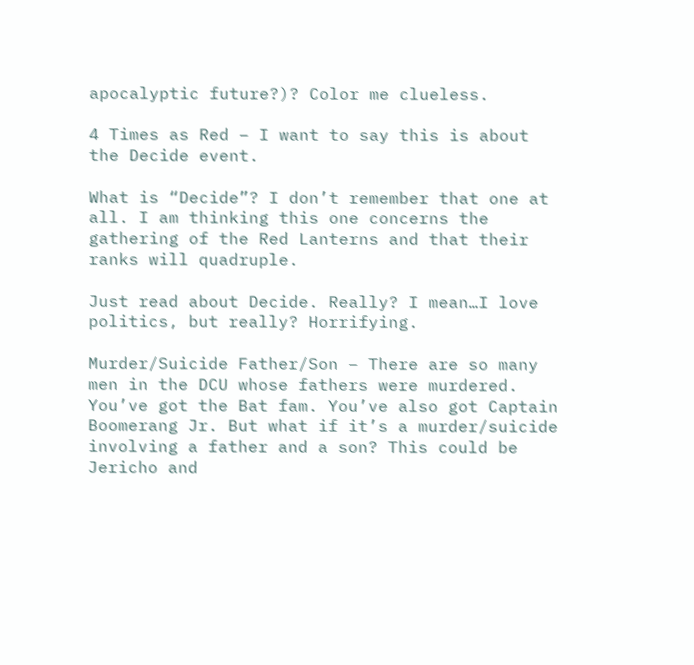apocalyptic future?)? Color me clueless.

4 Times as Red – I want to say this is about the Decide event.

What is “Decide”? I don’t remember that one at all. I am thinking this one concerns the gathering of the Red Lanterns and that their ranks will quadruple.

Just read about Decide. Really? I mean…I love politics, but really? Horrifying.

Murder/Suicide Father/Son – There are so many men in the DCU whose fathers were murdered. You’ve got the Bat fam. You’ve also got Captain Boomerang Jr. But what if it’s a murder/suicide involving a father and a son? This could be Jericho and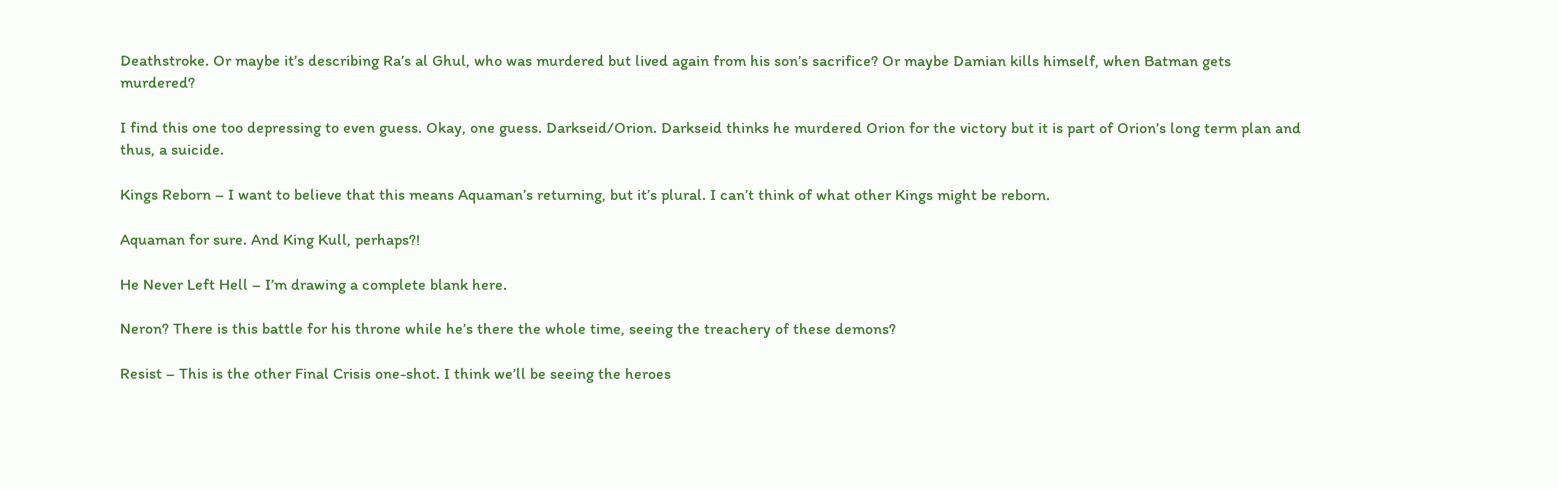Deathstroke. Or maybe it’s describing Ra’s al Ghul, who was murdered but lived again from his son’s sacrifice? Or maybe Damian kills himself, when Batman gets murdered?

I find this one too depressing to even guess. Okay, one guess. Darkseid/Orion. Darkseid thinks he murdered Orion for the victory but it is part of Orion’s long term plan and thus, a suicide.

Kings Reborn – I want to believe that this means Aquaman’s returning, but it’s plural. I can’t think of what other Kings might be reborn.

Aquaman for sure. And King Kull, perhaps?!

He Never Left Hell – I’m drawing a complete blank here.

Neron? There is this battle for his throne while he’s there the whole time, seeing the treachery of these demons?

Resist – This is the other Final Crisis one-shot. I think we’ll be seeing the heroes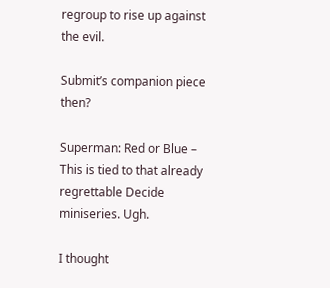regroup to rise up against the evil.

Submit’s companion piece then?

Superman: Red or Blue – This is tied to that already regrettable Decide miniseries. Ugh.

I thought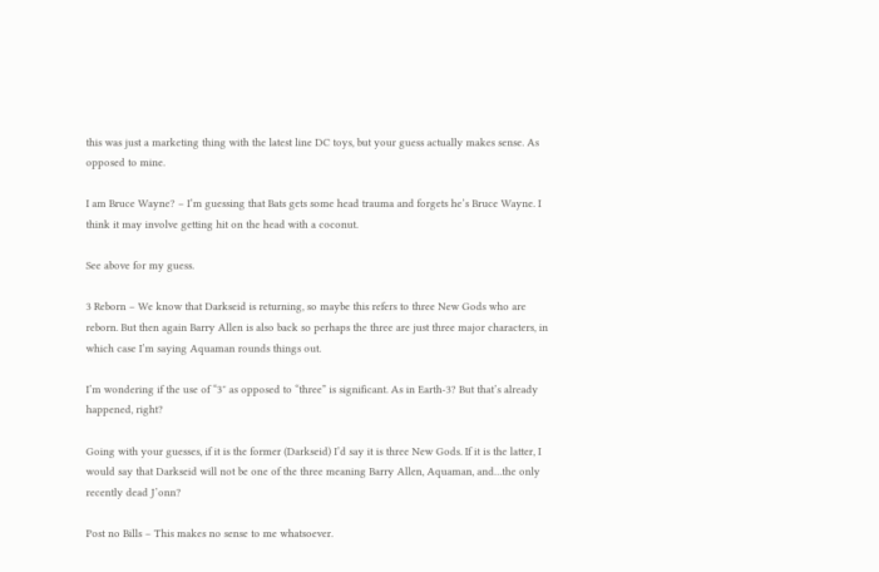this was just a marketing thing with the latest line DC toys, but your guess actually makes sense. As opposed to mine.

I am Bruce Wayne? – I’m guessing that Bats gets some head trauma and forgets he’s Bruce Wayne. I think it may involve getting hit on the head with a coconut.

See above for my guess.

3 Reborn – We know that Darkseid is returning, so maybe this refers to three New Gods who are reborn. But then again Barry Allen is also back so perhaps the three are just three major characters, in which case I’m saying Aquaman rounds things out.

I’m wondering if the use of “3″ as opposed to “three” is significant. As in Earth-3? But that’s already happened, right?

Going with your guesses, if it is the former (Darkseid) I’d say it is three New Gods. If it is the latter, I would say that Darkseid will not be one of the three meaning Barry Allen, Aquaman, and…the only recently dead J’onn?

Post no Bills – This makes no sense to me whatsoever.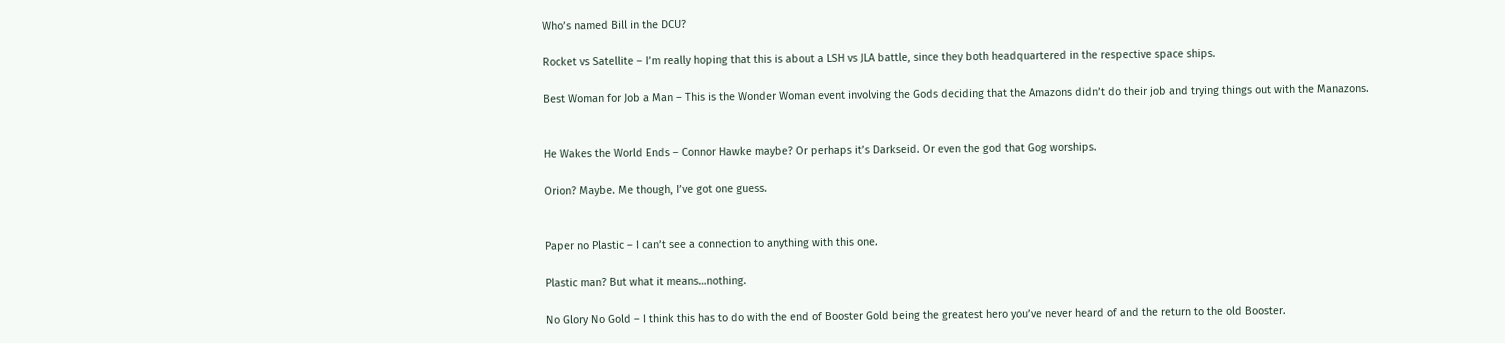Who’s named Bill in the DCU?

Rocket vs Satellite – I’m really hoping that this is about a LSH vs JLA battle, since they both headquartered in the respective space ships.

Best Woman for Job a Man – This is the Wonder Woman event involving the Gods deciding that the Amazons didn’t do their job and trying things out with the Manazons.


He Wakes the World Ends – Connor Hawke maybe? Or perhaps it’s Darkseid. Or even the god that Gog worships.

Orion? Maybe. Me though, I’ve got one guess.


Paper no Plastic – I can’t see a connection to anything with this one.

Plastic man? But what it means…nothing.

No Glory No Gold – I think this has to do with the end of Booster Gold being the greatest hero you’ve never heard of and the return to the old Booster.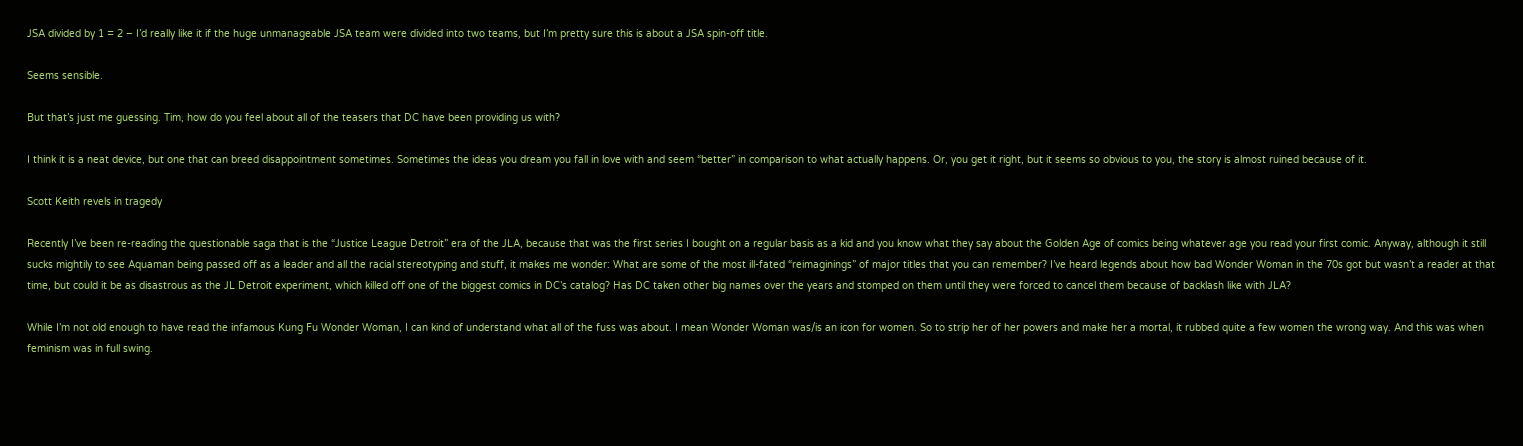JSA divided by 1 = 2 – I’d really like it if the huge unmanageable JSA team were divided into two teams, but I’m pretty sure this is about a JSA spin-off title.

Seems sensible.

But that’s just me guessing. Tim, how do you feel about all of the teasers that DC have been providing us with?

I think it is a neat device, but one that can breed disappointment sometimes. Sometimes the ideas you dream you fall in love with and seem “better” in comparison to what actually happens. Or, you get it right, but it seems so obvious to you, the story is almost ruined because of it.

Scott Keith revels in tragedy

Recently I’ve been re-reading the questionable saga that is the “Justice League Detroit” era of the JLA, because that was the first series I bought on a regular basis as a kid and you know what they say about the Golden Age of comics being whatever age you read your first comic. Anyway, although it still sucks mightily to see Aquaman being passed off as a leader and all the racial stereotyping and stuff, it makes me wonder: What are some of the most ill-fated “reimaginings” of major titles that you can remember? I’ve heard legends about how bad Wonder Woman in the 70s got but wasn’t a reader at that time, but could it be as disastrous as the JL Detroit experiment, which killed off one of the biggest comics in DC’s catalog? Has DC taken other big names over the years and stomped on them until they were forced to cancel them because of backlash like with JLA?

While I’m not old enough to have read the infamous Kung Fu Wonder Woman, I can kind of understand what all of the fuss was about. I mean Wonder Woman was/is an icon for women. So to strip her of her powers and make her a mortal, it rubbed quite a few women the wrong way. And this was when feminism was in full swing.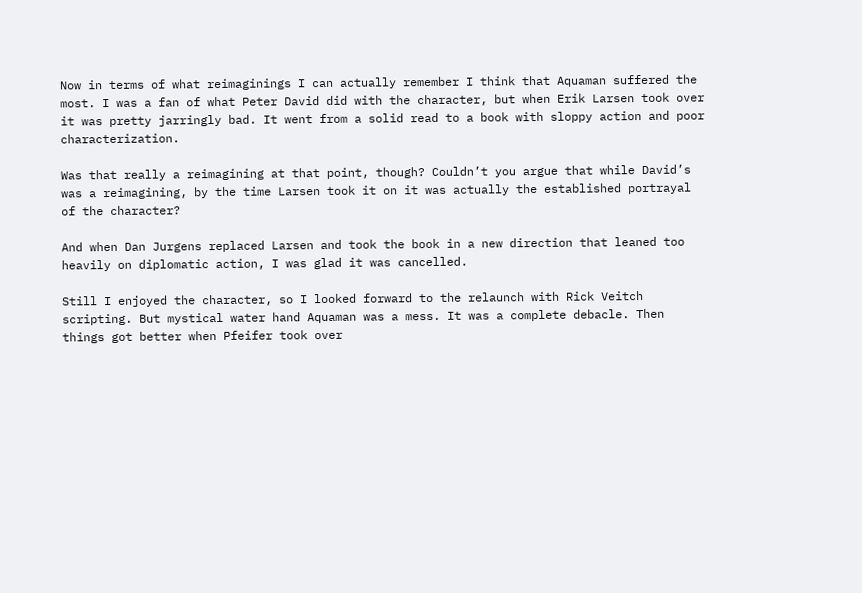Now in terms of what reimaginings I can actually remember I think that Aquaman suffered the most. I was a fan of what Peter David did with the character, but when Erik Larsen took over it was pretty jarringly bad. It went from a solid read to a book with sloppy action and poor characterization.

Was that really a reimagining at that point, though? Couldn’t you argue that while David’s was a reimagining, by the time Larsen took it on it was actually the established portrayal of the character?

And when Dan Jurgens replaced Larsen and took the book in a new direction that leaned too heavily on diplomatic action, I was glad it was cancelled.

Still I enjoyed the character, so I looked forward to the relaunch with Rick Veitch scripting. But mystical water hand Aquaman was a mess. It was a complete debacle. Then things got better when Pfeifer took over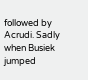followed by Acrudi. Sadly when Busiek jumped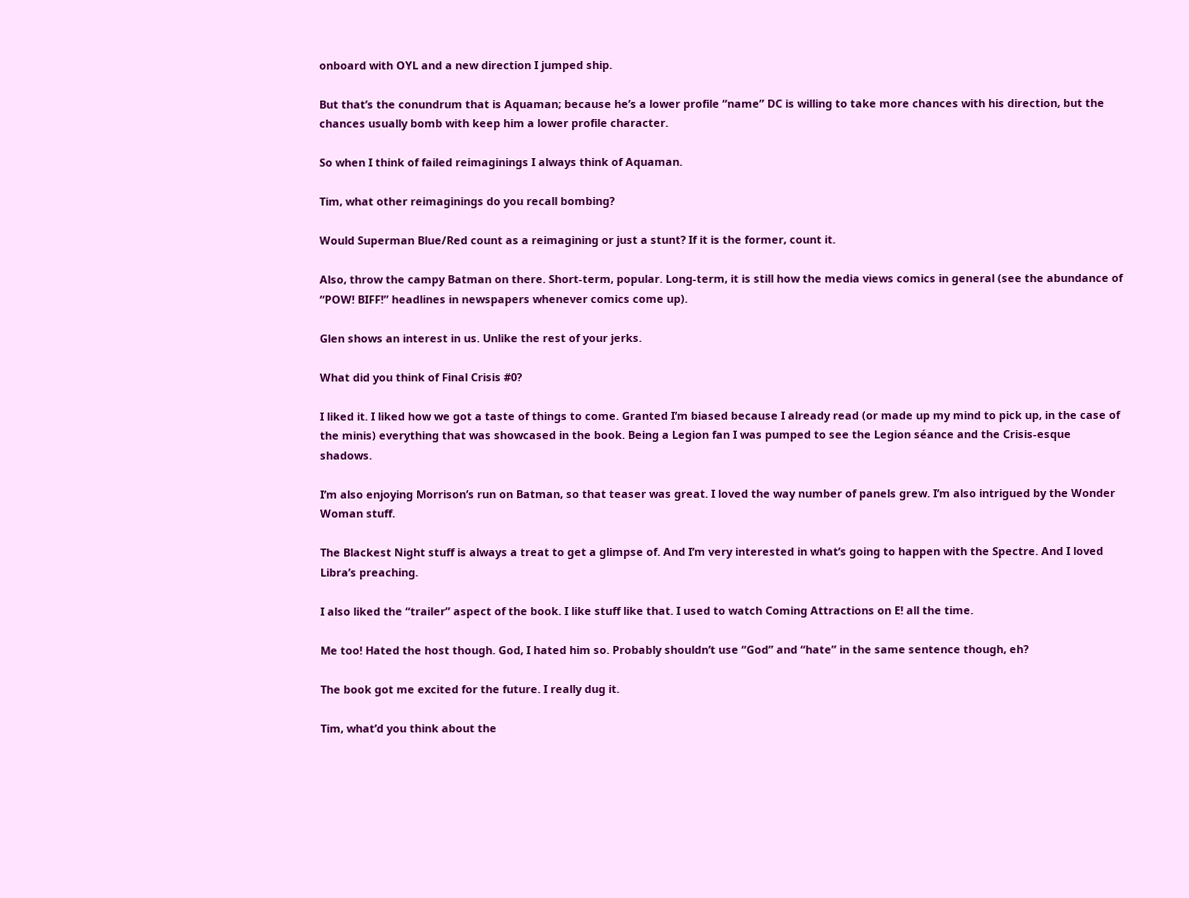onboard with OYL and a new direction I jumped ship.

But that’s the conundrum that is Aquaman; because he’s a lower profile “name” DC is willing to take more chances with his direction, but the chances usually bomb with keep him a lower profile character.

So when I think of failed reimaginings I always think of Aquaman.

Tim, what other reimaginings do you recall bombing?

Would Superman Blue/Red count as a reimagining or just a stunt? If it is the former, count it.

Also, throw the campy Batman on there. Short-term, popular. Long-term, it is still how the media views comics in general (see the abundance of “POW! BIFF!” headlines in newspapers whenever comics come up).

Glen shows an interest in us. Unlike the rest of your jerks.

What did you think of Final Crisis #0?

I liked it. I liked how we got a taste of things to come. Granted I’m biased because I already read (or made up my mind to pick up, in the case of the minis) everything that was showcased in the book. Being a Legion fan I was pumped to see the Legion séance and the Crisis-esque shadows.

I’m also enjoying Morrison’s run on Batman, so that teaser was great. I loved the way number of panels grew. I’m also intrigued by the Wonder Woman stuff.

The Blackest Night stuff is always a treat to get a glimpse of. And I’m very interested in what’s going to happen with the Spectre. And I loved Libra’s preaching.

I also liked the “trailer” aspect of the book. I like stuff like that. I used to watch Coming Attractions on E! all the time.

Me too! Hated the host though. God, I hated him so. Probably shouldn’t use “God” and “hate” in the same sentence though, eh?

The book got me excited for the future. I really dug it.

Tim, what’d you think about the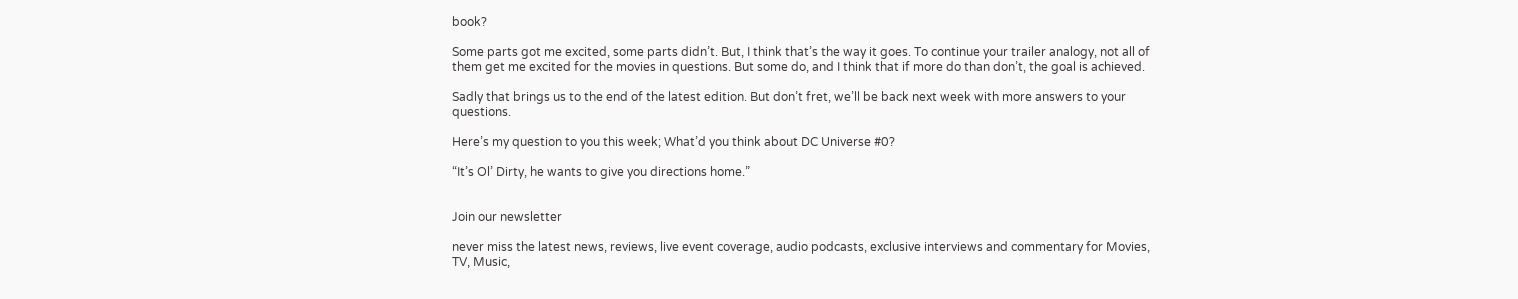book?

Some parts got me excited, some parts didn’t. But, I think that’s the way it goes. To continue your trailer analogy, not all of them get me excited for the movies in questions. But some do, and I think that if more do than don’t, the goal is achieved.

Sadly that brings us to the end of the latest edition. But don’t fret, we’ll be back next week with more answers to your questions.

Here’s my question to you this week; What’d you think about DC Universe #0?

“It’s Ol’ Dirty, he wants to give you directions home.”


Join our newsletter

never miss the latest news, reviews, live event coverage, audio podcasts, exclusive interviews and commentary for Movies, TV, Music,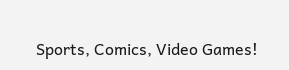Sports, Comics, Video Games!